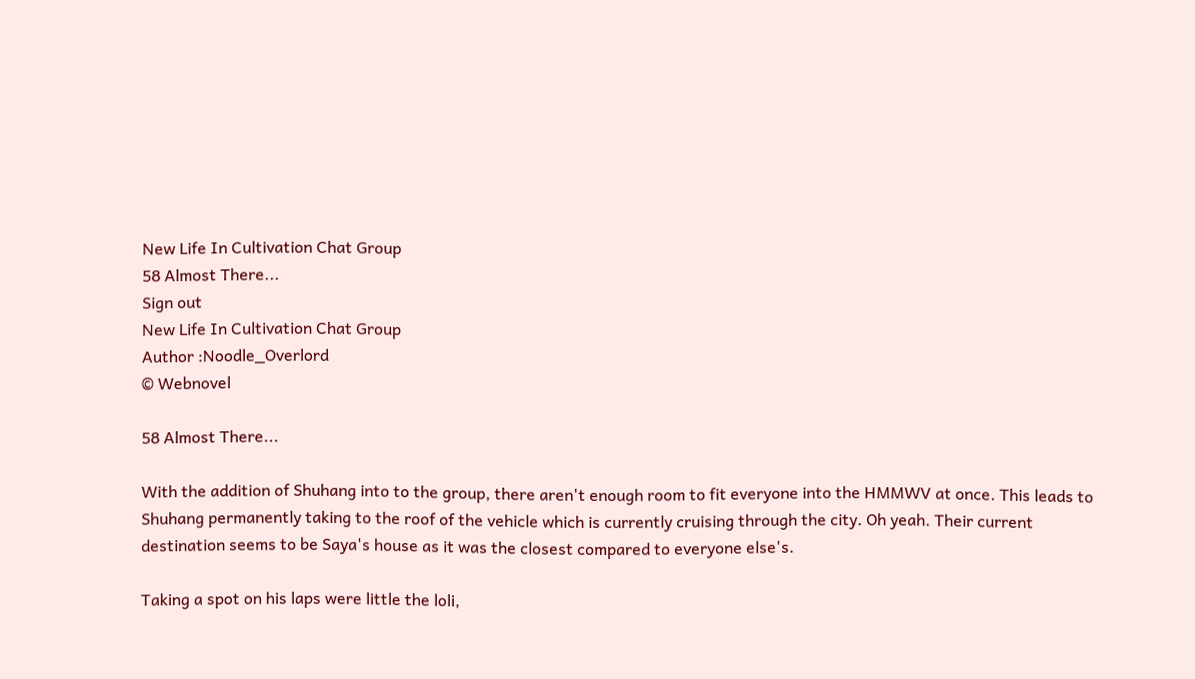New Life In Cultivation Chat Group
58 Almost There...
Sign out
New Life In Cultivation Chat Group
Author :Noodle_Overlord
© Webnovel

58 Almost There...

With the addition of Shuhang into to the group, there aren't enough room to fit everyone into the HMMWV at once. This leads to Shuhang permanently taking to the roof of the vehicle which is currently cruising through the city. Oh yeah. Their current destination seems to be Saya's house as it was the closest compared to everyone else's.

Taking a spot on his laps were little the loli,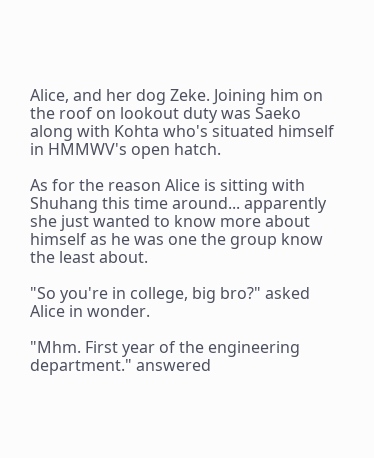Alice, and her dog Zeke. Joining him on the roof on lookout duty was Saeko along with Kohta who's situated himself in HMMWV's open hatch.

As for the reason Alice is sitting with Shuhang this time around... apparently she just wanted to know more about himself as he was one the group know the least about.

"So you're in college, big bro?" asked Alice in wonder.

"Mhm. First year of the engineering department." answered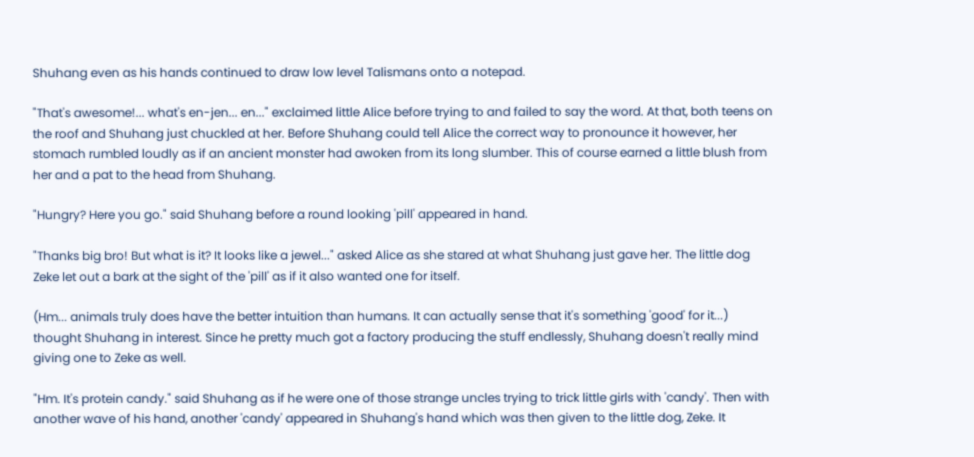Shuhang even as his hands continued to draw low level Talismans onto a notepad.

"That's awesome!... what's en-jen... en..." exclaimed little Alice before trying to and failed to say the word. At that, both teens on the roof and Shuhang just chuckled at her. Before Shuhang could tell Alice the correct way to pronounce it however, her stomach rumbled loudly as if an ancient monster had awoken from its long slumber. This of course earned a little blush from her and a pat to the head from Shuhang.

"Hungry? Here you go." said Shuhang before a round looking 'pill' appeared in hand.

"Thanks big bro! But what is it? It looks like a jewel..." asked Alice as she stared at what Shuhang just gave her. The little dog Zeke let out a bark at the sight of the 'pill' as if it also wanted one for itself.

(Hm... animals truly does have the better intuition than humans. It can actually sense that it's something 'good' for it...) thought Shuhang in interest. Since he pretty much got a factory producing the stuff endlessly, Shuhang doesn't really mind giving one to Zeke as well.

"Hm. It's protein candy." said Shuhang as if he were one of those strange uncles trying to trick little girls with 'candy'. Then with another wave of his hand, another 'candy' appeared in Shuhang's hand which was then given to the little dog, Zeke. It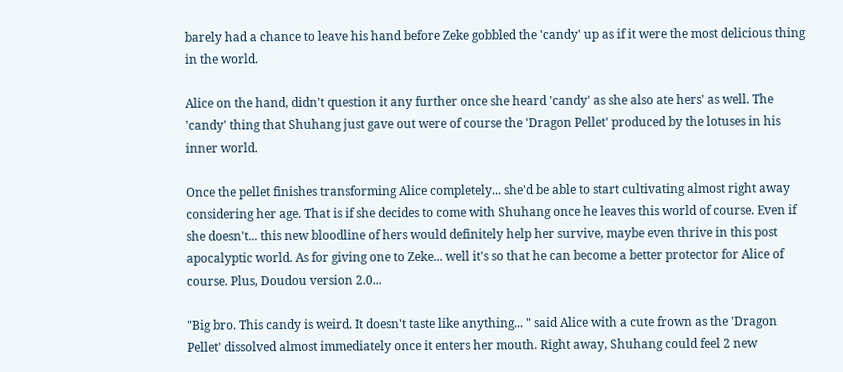barely had a chance to leave his hand before Zeke gobbled the 'candy' up as if it were the most delicious thing in the world.

Alice on the hand, didn't question it any further once she heard 'candy' as she also ate hers' as well. The 'candy' thing that Shuhang just gave out were of course the 'Dragon Pellet' produced by the lotuses in his inner world.

Once the pellet finishes transforming Alice completely... she'd be able to start cultivating almost right away considering her age. That is if she decides to come with Shuhang once he leaves this world of course. Even if she doesn't... this new bloodline of hers would definitely help her survive, maybe even thrive in this post apocalyptic world. As for giving one to Zeke... well it's so that he can become a better protector for Alice of course. Plus, Doudou version 2.0...

"Big bro. This candy is weird. It doesn't taste like anything... " said Alice with a cute frown as the 'Dragon Pellet' dissolved almost immediately once it enters her mouth. Right away, Shuhang could feel 2 new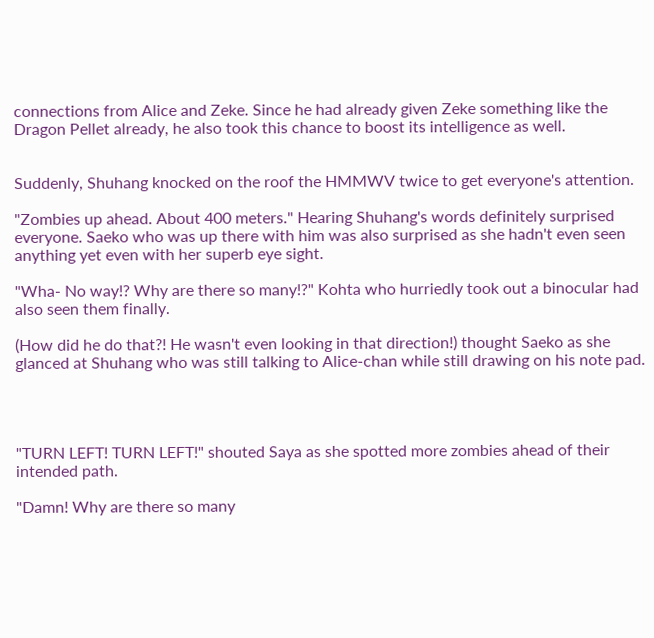connections from Alice and Zeke. Since he had already given Zeke something like the Dragon Pellet already, he also took this chance to boost its intelligence as well.


Suddenly, Shuhang knocked on the roof the HMMWV twice to get everyone's attention.

"Zombies up ahead. About 400 meters." Hearing Shuhang's words definitely surprised everyone. Saeko who was up there with him was also surprised as she hadn't even seen anything yet even with her superb eye sight.

"Wha- No way!? Why are there so many!?" Kohta who hurriedly took out a binocular had also seen them finally.

(How did he do that?! He wasn't even looking in that direction!) thought Saeko as she glanced at Shuhang who was still talking to Alice-chan while still drawing on his note pad.




"TURN LEFT! TURN LEFT!" shouted Saya as she spotted more zombies ahead of their intended path.

"Damn! Why are there so many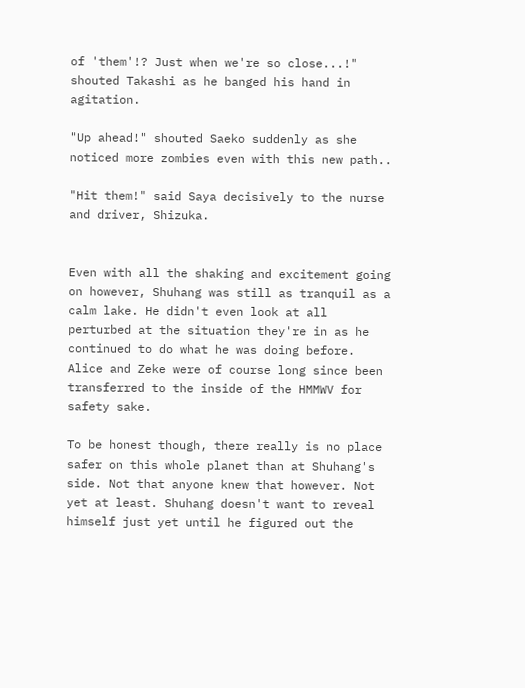of 'them'!? Just when we're so close...!" shouted Takashi as he banged his hand in agitation.

"Up ahead!" shouted Saeko suddenly as she noticed more zombies even with this new path..

"Hit them!" said Saya decisively to the nurse and driver, Shizuka.


Even with all the shaking and excitement going on however, Shuhang was still as tranquil as a calm lake. He didn't even look at all perturbed at the situation they're in as he continued to do what he was doing before. Alice and Zeke were of course long since been transferred to the inside of the HMMWV for safety sake.

To be honest though, there really is no place safer on this whole planet than at Shuhang's side. Not that anyone knew that however. Not yet at least. Shuhang doesn't want to reveal himself just yet until he figured out the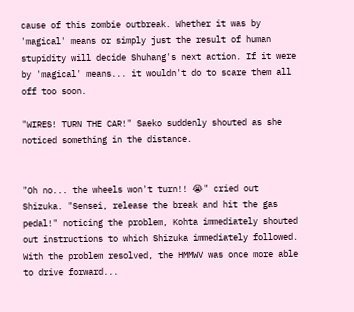cause of this zombie outbreak. Whether it was by 'magical' means or simply just the result of human stupidity will decide Shuhang's next action. If it were by 'magical' means... it wouldn't do to scare them all off too soon.

"WIRES! TURN THE CAR!" Saeko suddenly shouted as she noticed something in the distance.


"Oh no... the wheels won't turn!! 😭" cried out Shizuka. "Sensei, release the break and hit the gas pedal!" noticing the problem, Kohta immediately shouted out instructions to which Shizuka immediately followed. With the problem resolved, the HMMWV was once more able to drive forward...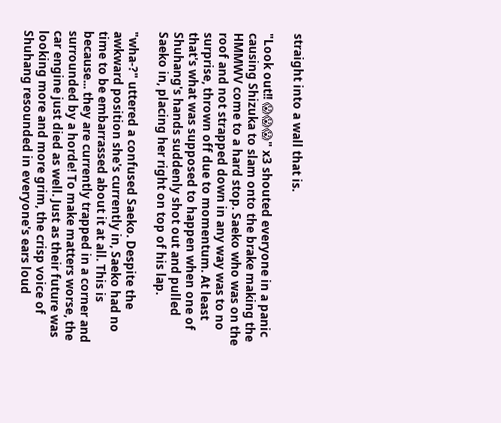straight into a wall that is.

"Look out!! 😱😱😱" x3 shouted everyone in a panic causing Shizuka to slam onto the brake making the HMMWV come to a hard stop. Saeko who was on the roof and not strapped down in any way was to no surprise, thrown off due to momentum. At least that's what was supposed to happen when one of Shuhang's hands suddenly shot out and pulled Saeko in, placing her right on top of his lap.

"wha-?" uttered a confused Saeko. Despite the awkward position she's currently in, Saeko had no time to be embarrassed about it at all. This is because... they are currently trapped in a corner and surrounded by a horde! To make matters worse, the car engine just died as well. Just as their future was looking more and more grim, the crisp voice of Shuhang resounded in everyone's ears loud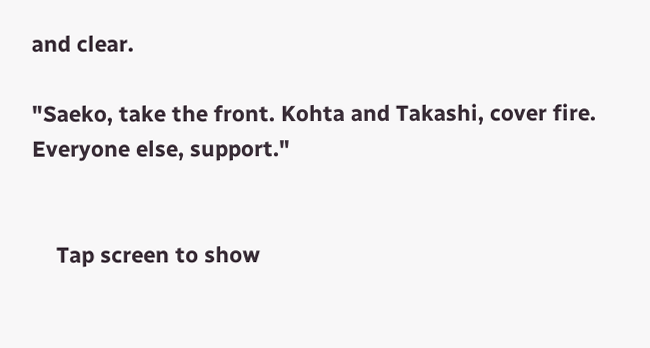and clear.

"Saeko, take the front. Kohta and Takashi, cover fire. Everyone else, support."


    Tap screen to show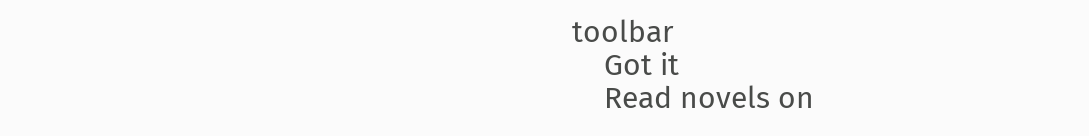toolbar
    Got it
    Read novels on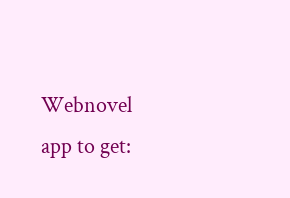Webnovel app to get: